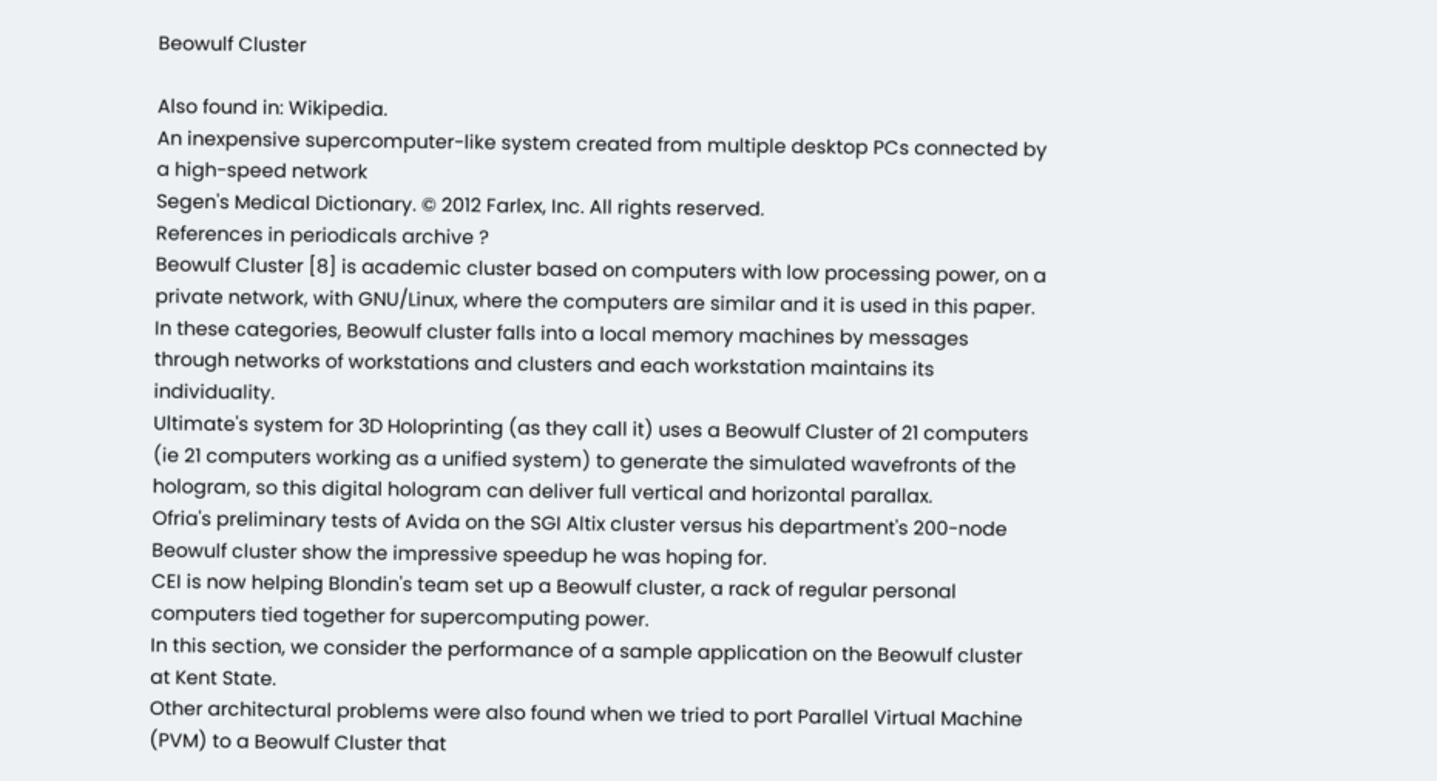Beowulf Cluster

Also found in: Wikipedia.
An inexpensive supercomputer-like system created from multiple desktop PCs connected by a high-speed network
Segen's Medical Dictionary. © 2012 Farlex, Inc. All rights reserved.
References in periodicals archive ?
Beowulf Cluster [8] is academic cluster based on computers with low processing power, on a private network, with GNU/Linux, where the computers are similar and it is used in this paper.
In these categories, Beowulf cluster falls into a local memory machines by messages through networks of workstations and clusters and each workstation maintains its individuality.
Ultimate's system for 3D Holoprinting (as they call it) uses a Beowulf Cluster of 21 computers (ie 21 computers working as a unified system) to generate the simulated wavefronts of the hologram, so this digital hologram can deliver full vertical and horizontal parallax.
Ofria's preliminary tests of Avida on the SGI Altix cluster versus his department's 200-node Beowulf cluster show the impressive speedup he was hoping for.
CEI is now helping Blondin's team set up a Beowulf cluster, a rack of regular personal computers tied together for supercomputing power.
In this section, we consider the performance of a sample application on the Beowulf cluster at Kent State.
Other architectural problems were also found when we tried to port Parallel Virtual Machine (PVM) to a Beowulf Cluster that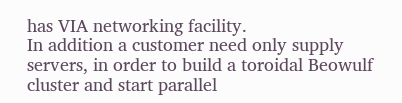has VIA networking facility.
In addition a customer need only supply servers, in order to build a toroidal Beowulf cluster and start parallel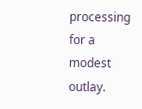processing for a modest outlay.